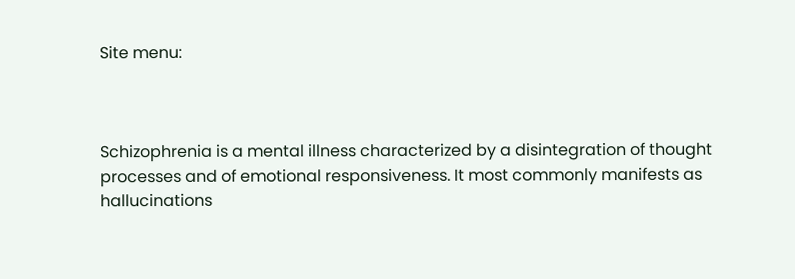Site menu:



Schizophrenia is a mental illness characterized by a disintegration of thought processes and of emotional responsiveness. It most commonly manifests as hallucinations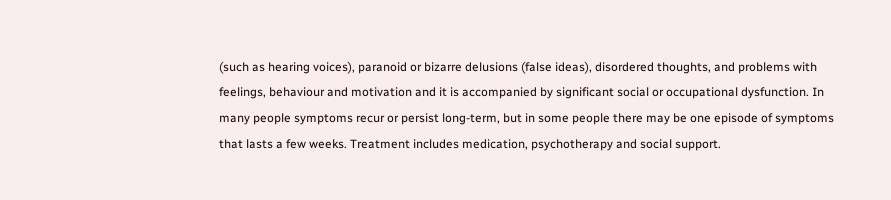(such as hearing voices), paranoid or bizarre delusions (false ideas), disordered thoughts, and problems with feelings, behaviour and motivation and it is accompanied by significant social or occupational dysfunction. In many people symptoms recur or persist long-term, but in some people there may be one episode of symptoms that lasts a few weeks. Treatment includes medication, psychotherapy and social support.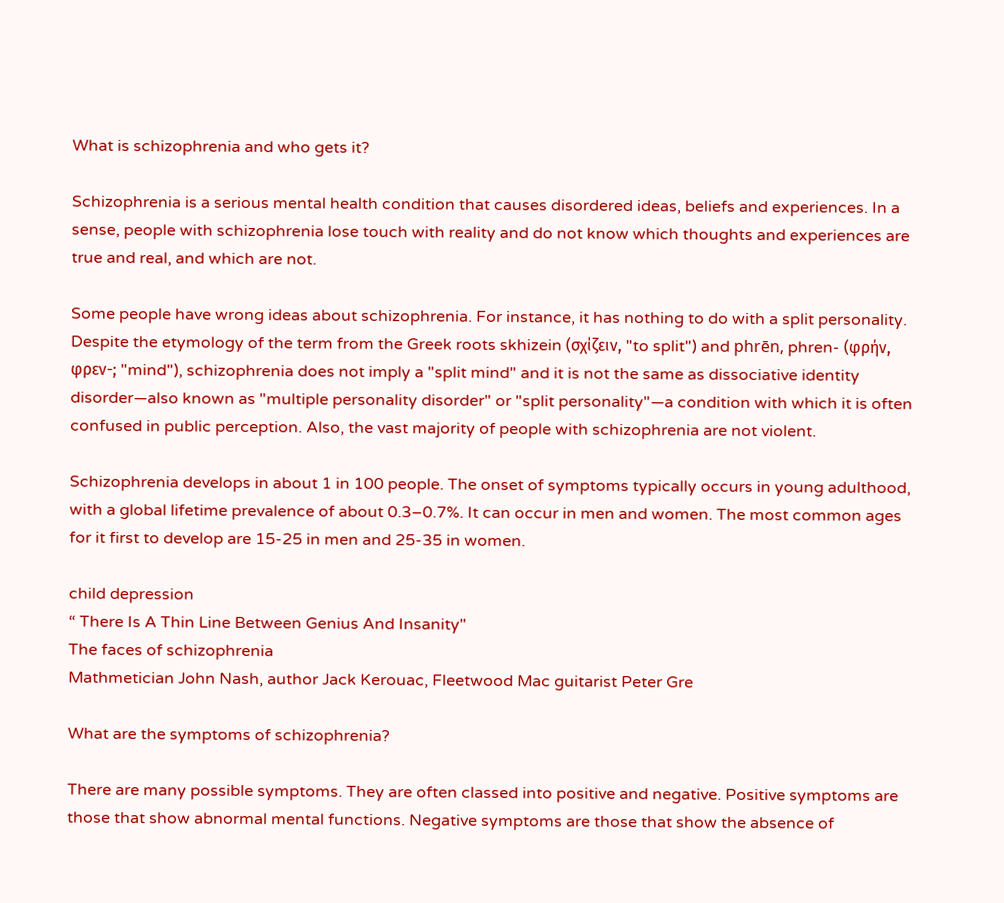What is schizophrenia and who gets it?

Schizophrenia is a serious mental health condition that causes disordered ideas, beliefs and experiences. In a sense, people with schizophrenia lose touch with reality and do not know which thoughts and experiences are true and real, and which are not.

Some people have wrong ideas about schizophrenia. For instance, it has nothing to do with a split personality. Despite the etymology of the term from the Greek roots skhizein (σχίζειν, "to split") and phrēn, phren- (φρήν, φρεν-; "mind"), schizophrenia does not imply a "split mind" and it is not the same as dissociative identity disorder—also known as "multiple personality disorder" or "split personality"—a condition with which it is often confused in public perception. Also, the vast majority of people with schizophrenia are not violent.

Schizophrenia develops in about 1 in 100 people. The onset of symptoms typically occurs in young adulthood, with a global lifetime prevalence of about 0.3–0.7%. It can occur in men and women. The most common ages for it first to develop are 15-25 in men and 25-35 in women.

child depression
“ There Is A Thin Line Between Genius And Insanity"
The faces of schizophrenia
Mathmetician John Nash, author Jack Kerouac, Fleetwood Mac guitarist Peter Gre

What are the symptoms of schizophrenia?

There are many possible symptoms. They are often classed into positive and negative. Positive symptoms are those that show abnormal mental functions. Negative symptoms are those that show the absence of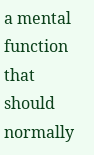a mental function that should normally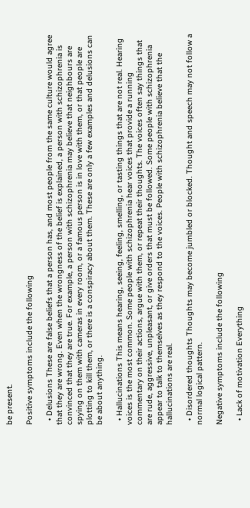be present.

Positive symptoms include the following

  • Delusions These are false beliefs that a person has, and most people from the same culture would agree that they are wrong. Even when the wrongness of the belief is explained, a person with schizophrenia is convinced that they are true. For example, a person with schizophrenia may believe that neighbours are spying on them with cameras in every room, or a famous person is in love with them, or that people are plotting to kill them, or there is a conspiracy about them. These are only a few examples and delusions can be about anything.

  • Hallucinations This means hearing, seeing, feeling, smelling, or tasting things that are not real. Hearing voices is the most common. Some people with schizophrenia hear voices that provide a running commentary on their actions, argue with them, or repeat their thoughts. The voices often say things that are rude, aggressive, unpleasant, or give orders that must be followed. Some people with schizophrenia appear to talk to themselves as they respond to the voices. People with schizophrenia believe that the hallucinations are real.

  • Disordered thoughts Thoughts may become jumbled or blocked. Thought and speech may not follow a normal logical pattern.

Negative symptoms include the following

  • Lack of motivation Everything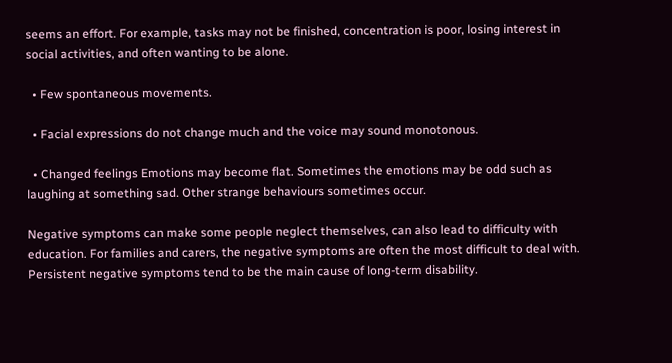seems an effort. For example, tasks may not be finished, concentration is poor, losing interest in social activities, and often wanting to be alone.

  • Few spontaneous movements.

  • Facial expressions do not change much and the voice may sound monotonous.

  • Changed feelings Emotions may become flat. Sometimes the emotions may be odd such as laughing at something sad. Other strange behaviours sometimes occur.

Negative symptoms can make some people neglect themselves, can also lead to difficulty with education. For families and carers, the negative symptoms are often the most difficult to deal with. Persistent negative symptoms tend to be the main cause of long-term disability.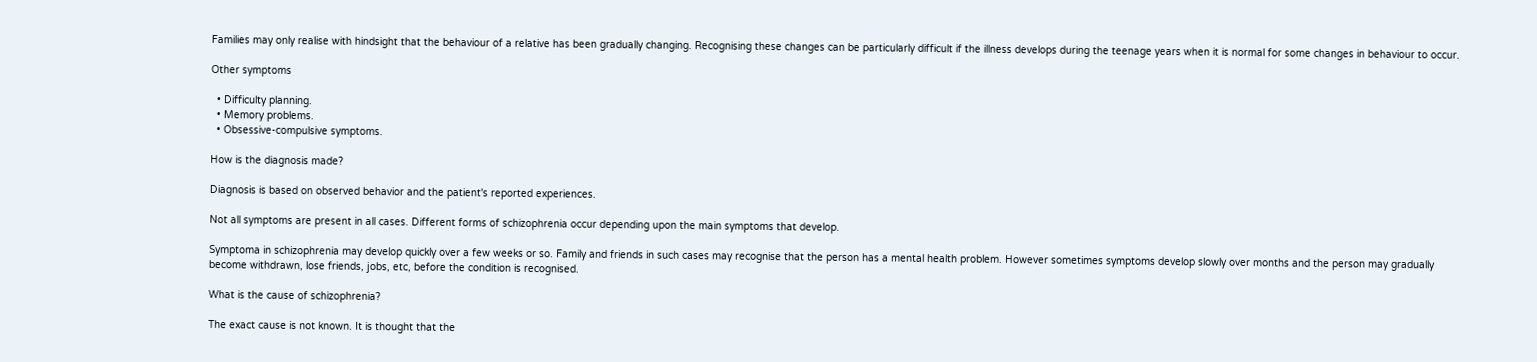Families may only realise with hindsight that the behaviour of a relative has been gradually changing. Recognising these changes can be particularly difficult if the illness develops during the teenage years when it is normal for some changes in behaviour to occur.

Other symptoms

  • Difficulty planning.
  • Memory problems.
  • Obsessive-compulsive symptoms.

How is the diagnosis made?

Diagnosis is based on observed behavior and the patient's reported experiences.

Not all symptoms are present in all cases. Different forms of schizophrenia occur depending upon the main symptoms that develop.

Symptoma in schizophrenia may develop quickly over a few weeks or so. Family and friends in such cases may recognise that the person has a mental health problem. However sometimes symptoms develop slowly over months and the person may gradually become withdrawn, lose friends, jobs, etc, before the condition is recognised.

What is the cause of schizophrenia?

The exact cause is not known. It is thought that the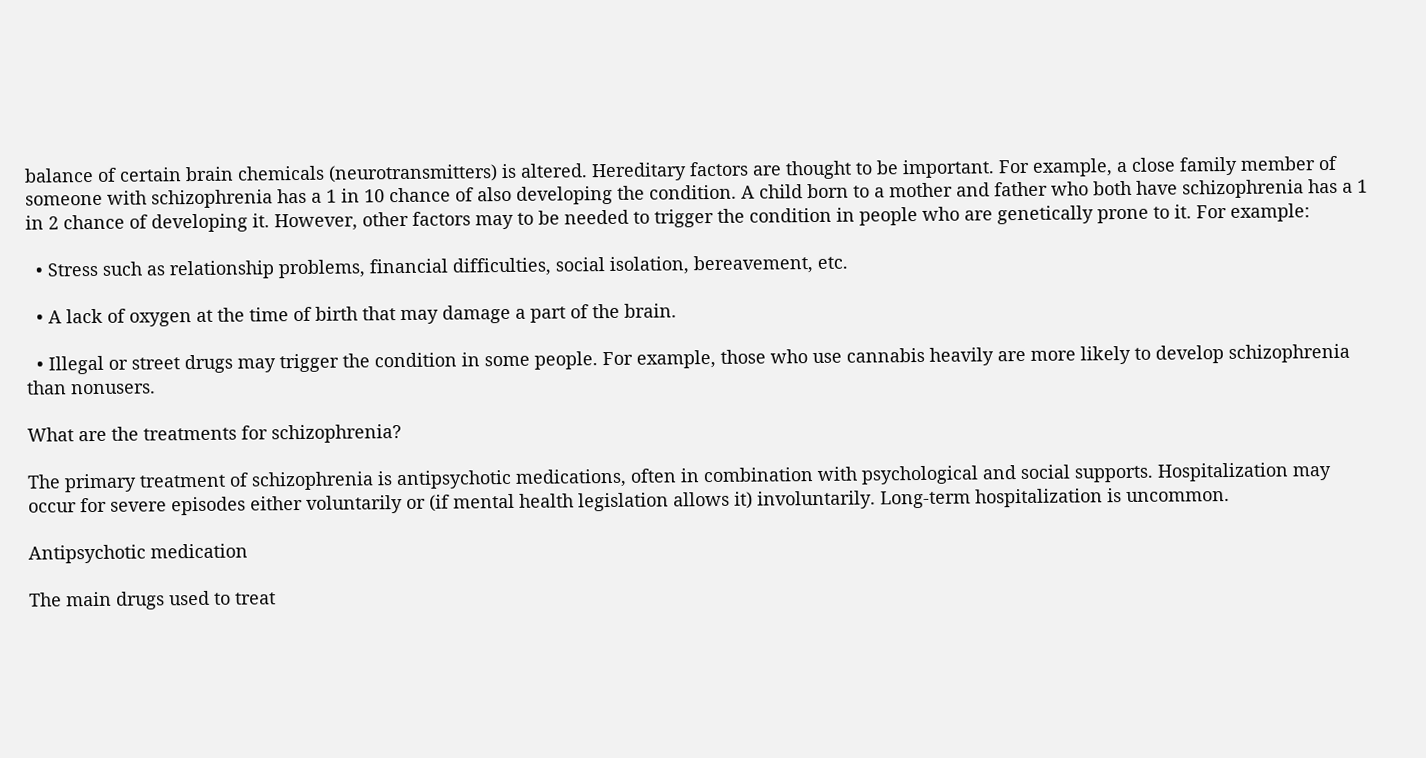balance of certain brain chemicals (neurotransmitters) is altered. Hereditary factors are thought to be important. For example, a close family member of someone with schizophrenia has a 1 in 10 chance of also developing the condition. A child born to a mother and father who both have schizophrenia has a 1 in 2 chance of developing it. However, other factors may to be needed to trigger the condition in people who are genetically prone to it. For example:

  • Stress such as relationship problems, financial difficulties, social isolation, bereavement, etc.

  • A lack of oxygen at the time of birth that may damage a part of the brain.

  • Illegal or street drugs may trigger the condition in some people. For example, those who use cannabis heavily are more likely to develop schizophrenia than nonusers.

What are the treatments for schizophrenia?

The primary treatment of schizophrenia is antipsychotic medications, often in combination with psychological and social supports. Hospitalization may occur for severe episodes either voluntarily or (if mental health legislation allows it) involuntarily. Long-term hospitalization is uncommon.

Antipsychotic medication

The main drugs used to treat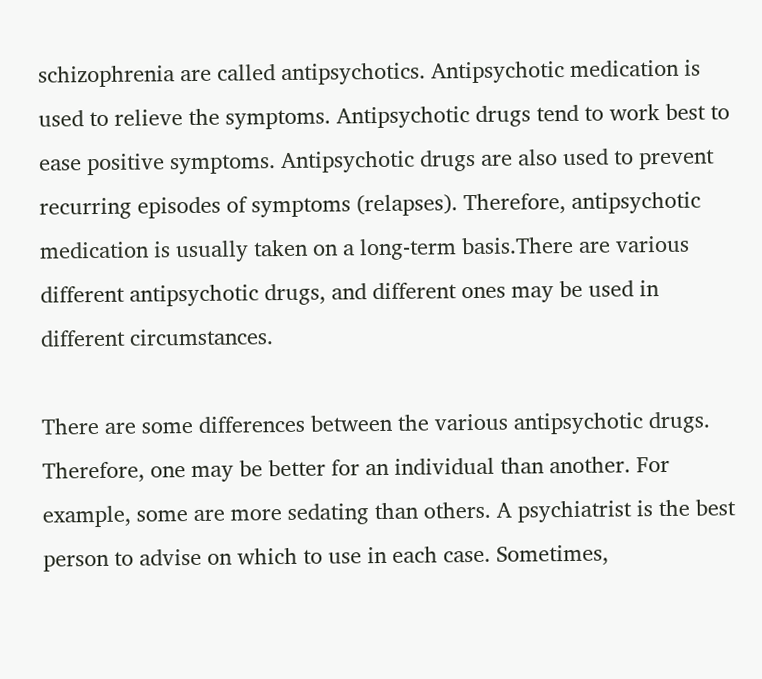schizophrenia are called antipsychotics. Antipsychotic medication is used to relieve the symptoms. Antipsychotic drugs tend to work best to ease positive symptoms. Antipsychotic drugs are also used to prevent recurring episodes of symptoms (relapses). Therefore, antipsychotic medication is usually taken on a long-term basis.There are various different antipsychotic drugs, and different ones may be used in different circumstances.

There are some differences between the various antipsychotic drugs. Therefore, one may be better for an individual than another. For example, some are more sedating than others. A psychiatrist is the best person to advise on which to use in each case. Sometimes,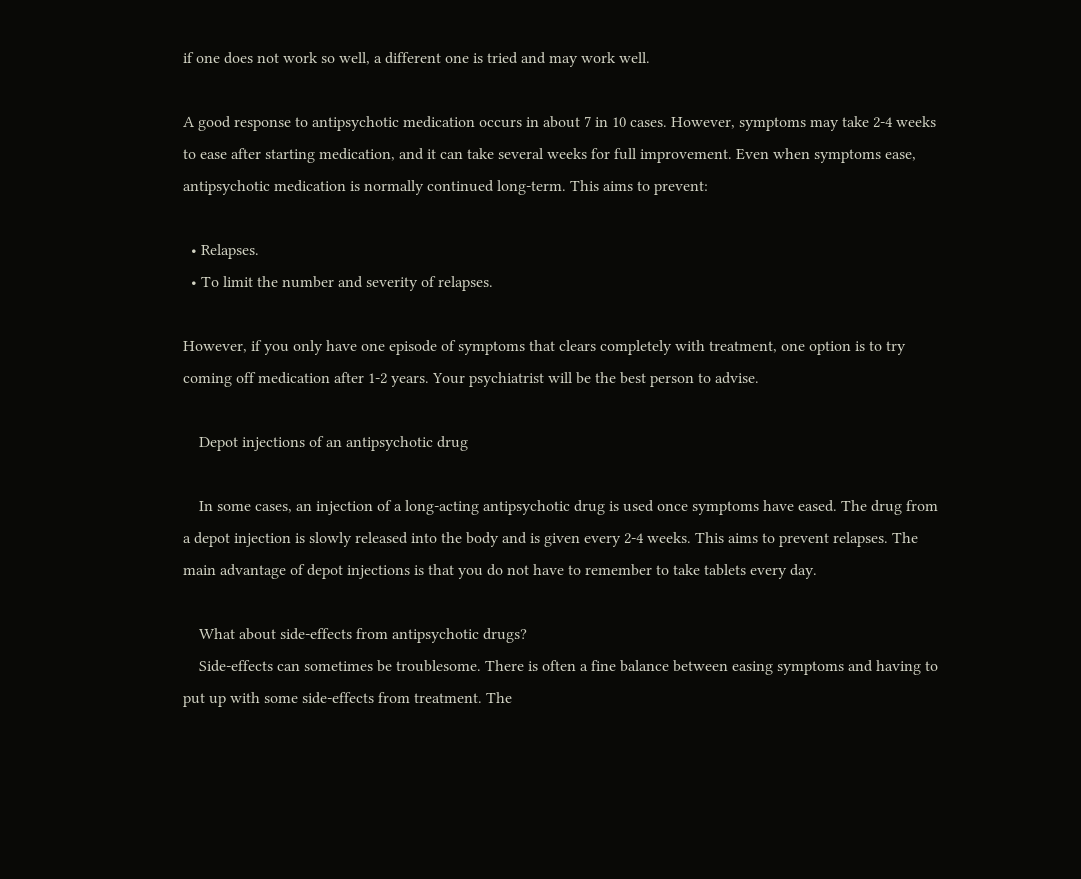if one does not work so well, a different one is tried and may work well.

A good response to antipsychotic medication occurs in about 7 in 10 cases. However, symptoms may take 2-4 weeks to ease after starting medication, and it can take several weeks for full improvement. Even when symptoms ease, antipsychotic medication is normally continued long-term. This aims to prevent:

  • Relapses.
  • To limit the number and severity of relapses.

However, if you only have one episode of symptoms that clears completely with treatment, one option is to try coming off medication after 1-2 years. Your psychiatrist will be the best person to advise.

    Depot injections of an antipsychotic drug

    In some cases, an injection of a long-acting antipsychotic drug is used once symptoms have eased. The drug from a depot injection is slowly released into the body and is given every 2-4 weeks. This aims to prevent relapses. The main advantage of depot injections is that you do not have to remember to take tablets every day.

    What about side-effects from antipsychotic drugs?
    Side-effects can sometimes be troublesome. There is often a fine balance between easing symptoms and having to put up with some side-effects from treatment. The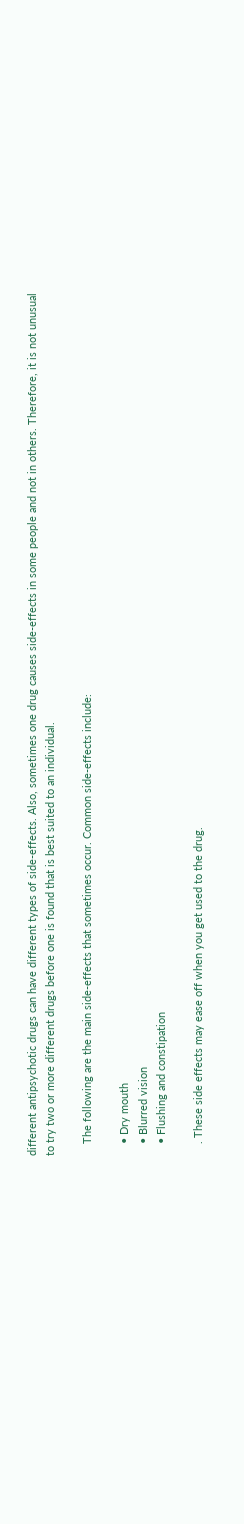different antipsychotic drugs can have different types of side-effects. Also, sometimes one drug causes side-effects in some people and not in others. Therefore, it is not unusual to try two or more different drugs before one is found that is best suited to an individual.

    The following are the main side-effects that sometimes occur. Common side-effects include:

    • Dry mouth
    • Blurred vision
    • Flushing and constipation

    . These side effects may ease off when you get used to the drug.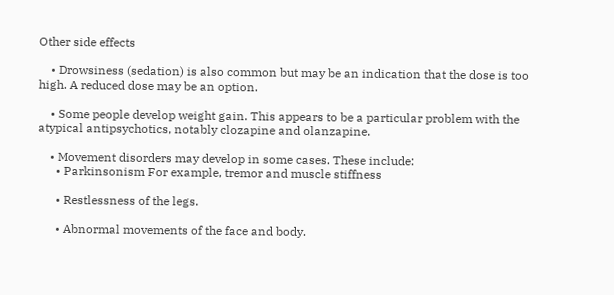Other side effects

    • Drowsiness (sedation) is also common but may be an indication that the dose is too high. A reduced dose may be an option.

    • Some people develop weight gain. This appears to be a particular problem with the atypical antipsychotics, notably clozapine and olanzapine.

    • Movement disorders may develop in some cases. These include:
      • Parkinsonism For example, tremor and muscle stiffness

      • Restlessness of the legs.

      • Abnormal movements of the face and body.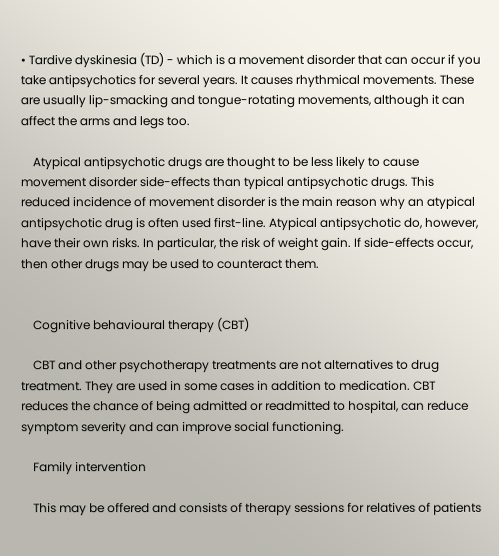• Tardive dyskinesia (TD) - which is a movement disorder that can occur if you take antipsychotics for several years. It causes rhythmical movements. These are usually lip-smacking and tongue-rotating movements, although it can affect the arms and legs too.

    Atypical antipsychotic drugs are thought to be less likely to cause movement disorder side-effects than typical antipsychotic drugs. This reduced incidence of movement disorder is the main reason why an atypical antipsychotic drug is often used first-line. Atypical antipsychotic do, however, have their own risks. In particular, the risk of weight gain. If side-effects occur, then other drugs may be used to counteract them.


    Cognitive behavioural therapy (CBT)

    CBT and other psychotherapy treatments are not alternatives to drug treatment. They are used in some cases in addition to medication. CBT reduces the chance of being admitted or readmitted to hospital, can reduce symptom severity and can improve social functioning.

    Family intervention

    This may be offered and consists of therapy sessions for relatives of patients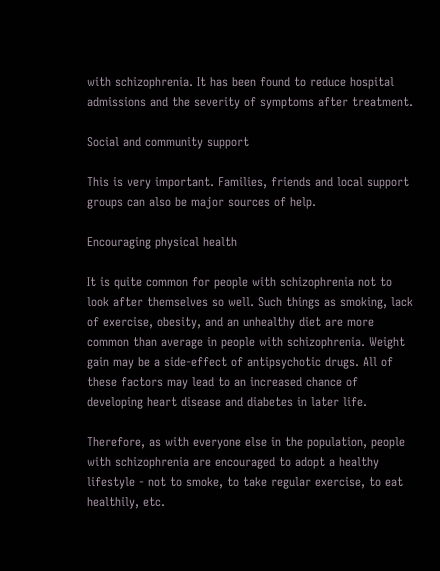with schizophrenia. It has been found to reduce hospital admissions and the severity of symptoms after treatment.

Social and community support

This is very important. Families, friends and local support groups can also be major sources of help.

Encouraging physical health

It is quite common for people with schizophrenia not to look after themselves so well. Such things as smoking, lack of exercise, obesity, and an unhealthy diet are more common than average in people with schizophrenia. Weight gain may be a side-effect of antipsychotic drugs. All of these factors may lead to an increased chance of developing heart disease and diabetes in later life.

Therefore, as with everyone else in the population, people with schizophrenia are encouraged to adopt a healthy lifestyle - not to smoke, to take regular exercise, to eat healthily, etc.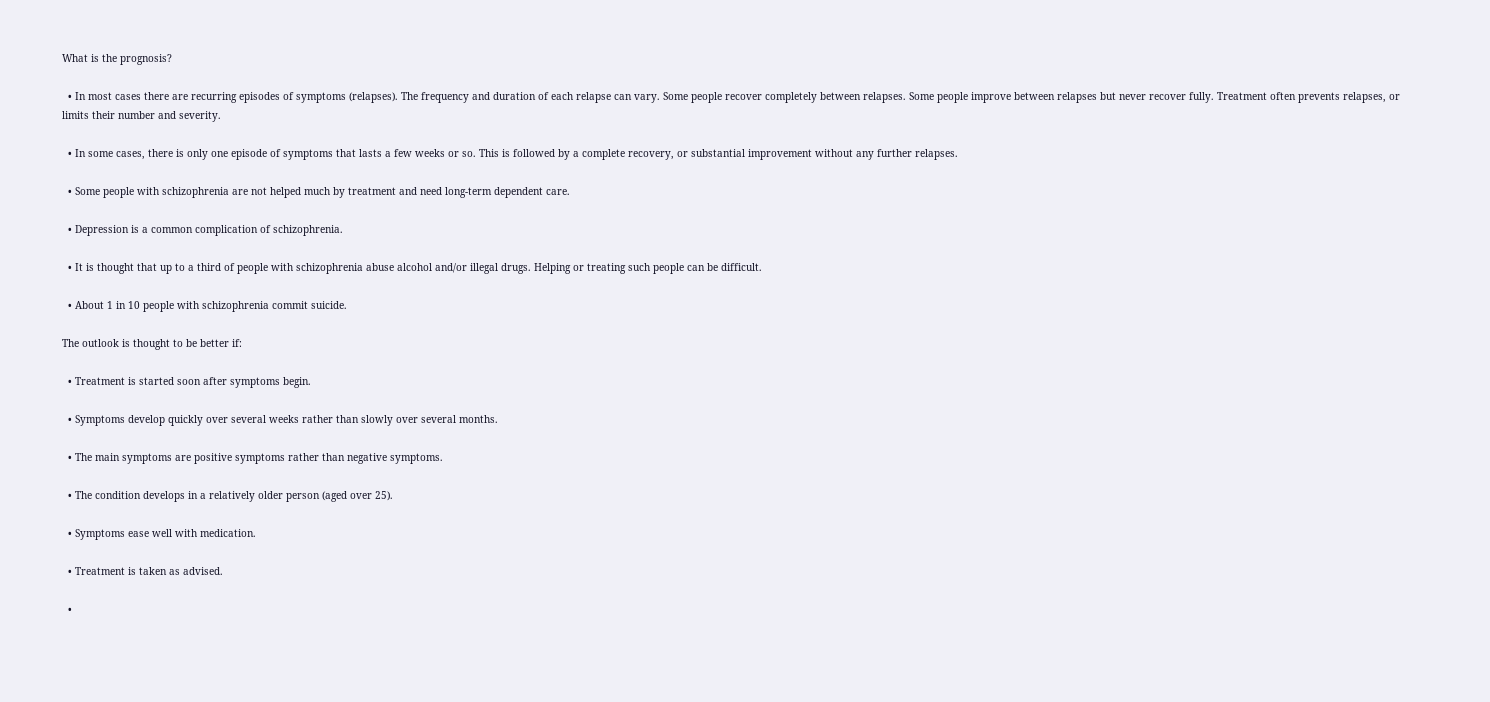What is the prognosis?

  • In most cases there are recurring episodes of symptoms (relapses). The frequency and duration of each relapse can vary. Some people recover completely between relapses. Some people improve between relapses but never recover fully. Treatment often prevents relapses, or limits their number and severity.

  • In some cases, there is only one episode of symptoms that lasts a few weeks or so. This is followed by a complete recovery, or substantial improvement without any further relapses.

  • Some people with schizophrenia are not helped much by treatment and need long-term dependent care.

  • Depression is a common complication of schizophrenia.

  • It is thought that up to a third of people with schizophrenia abuse alcohol and/or illegal drugs. Helping or treating such people can be difficult.

  • About 1 in 10 people with schizophrenia commit suicide.

The outlook is thought to be better if:

  • Treatment is started soon after symptoms begin.

  • Symptoms develop quickly over several weeks rather than slowly over several months.

  • The main symptoms are positive symptoms rather than negative symptoms.

  • The condition develops in a relatively older person (aged over 25).

  • Symptoms ease well with medication.

  • Treatment is taken as advised.

  •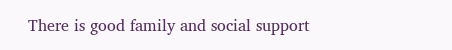There is good family and social support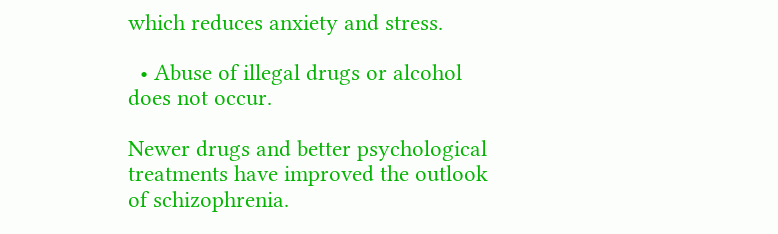which reduces anxiety and stress.

  • Abuse of illegal drugs or alcohol does not occur.

Newer drugs and better psychological treatments have improved the outlook of schizophrenia.